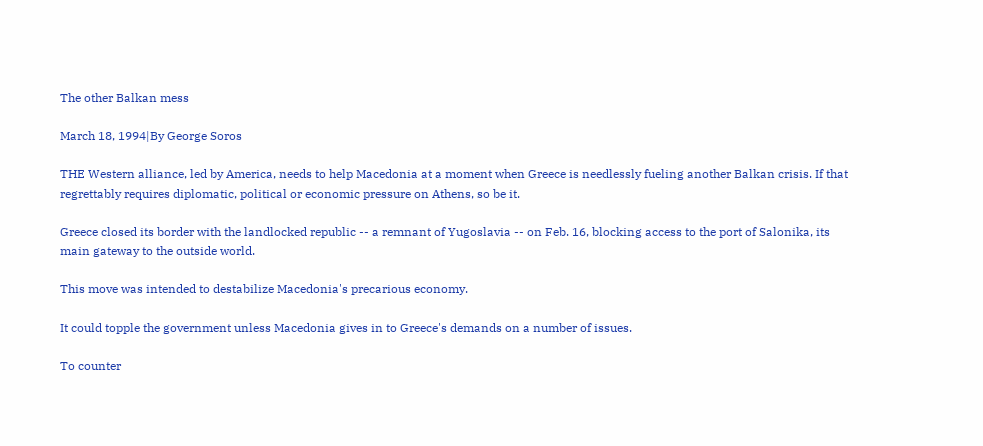The other Balkan mess

March 18, 1994|By George Soros

THE Western alliance, led by America, needs to help Macedonia at a moment when Greece is needlessly fueling another Balkan crisis. If that regrettably requires diplomatic, political or economic pressure on Athens, so be it.

Greece closed its border with the landlocked republic -- a remnant of Yugoslavia -- on Feb. 16, blocking access to the port of Salonika, its main gateway to the outside world.

This move was intended to destabilize Macedonia's precarious economy.

It could topple the government unless Macedonia gives in to Greece's demands on a number of issues.

To counter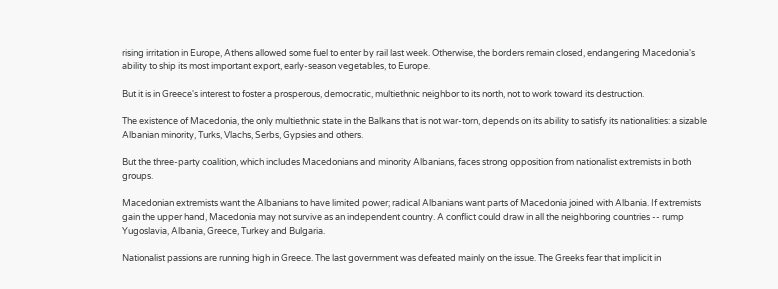rising irritation in Europe, Athens allowed some fuel to enter by rail last week. Otherwise, the borders remain closed, endangering Macedonia's ability to ship its most important export, early-season vegetables, to Europe.

But it is in Greece's interest to foster a prosperous, democratic, multiethnic neighbor to its north, not to work toward its destruction.

The existence of Macedonia, the only multiethnic state in the Balkans that is not war-torn, depends on its ability to satisfy its nationalities: a sizable Albanian minority, Turks, Vlachs, Serbs, Gypsies and others.

But the three-party coalition, which includes Macedonians and minority Albanians, faces strong opposition from nationalist extremists in both groups.

Macedonian extremists want the Albanians to have limited power; radical Albanians want parts of Macedonia joined with Albania. If extremists gain the upper hand, Macedonia may not survive as an independent country. A conflict could draw in all the neighboring countries -- rump Yugoslavia, Albania, Greece, Turkey and Bulgaria.

Nationalist passions are running high in Greece. The last government was defeated mainly on the issue. The Greeks fear that implicit in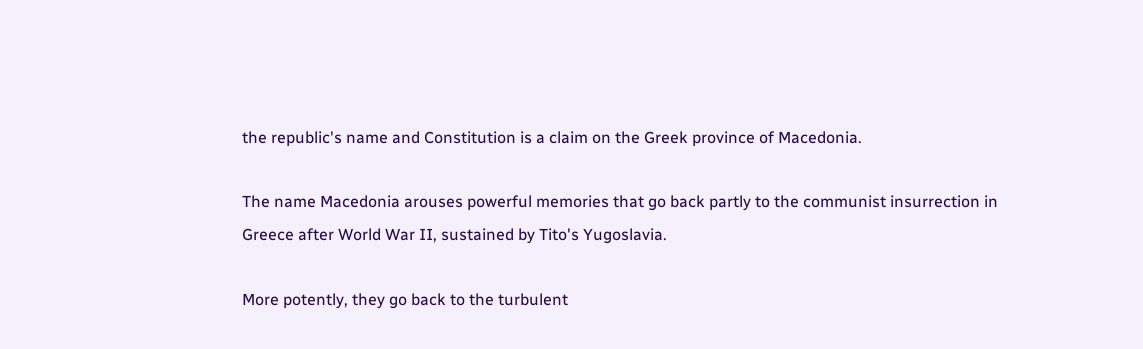the republic's name and Constitution is a claim on the Greek province of Macedonia.

The name Macedonia arouses powerful memories that go back partly to the communist insurrection in Greece after World War II, sustained by Tito's Yugoslavia.

More potently, they go back to the turbulent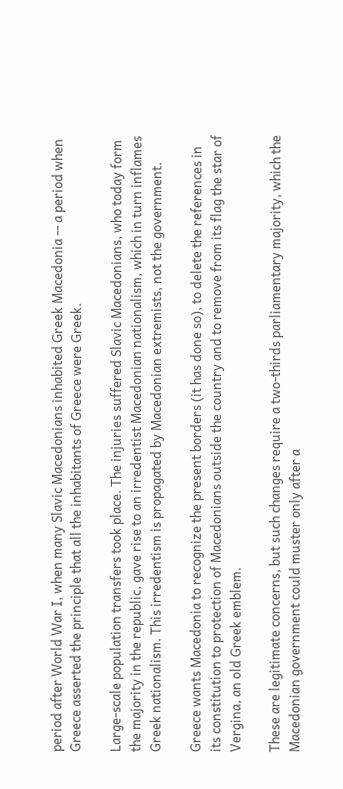period after World War I, when many Slavic Macedonians inhabited Greek Macedonia -- a period when Greece asserted the principle that all the inhabitants of Greece were Greek.

Large-scale population transfers took place. The injuries suffered Slavic Macedonians, who today form the majority in the republic, gave rise to an irredentist Macedonian nationalism, which in turn inflames Greek nationalism. This irredentism is propagated by Macedonian extremists, not the government.

Greece wants Macedonia to recognize the present borders (it has done so), to delete the references in its constitution to protection of Macedonians outside the country and to remove from its flag the star of Vergina, an old Greek emblem.

These are legitimate concerns, but such changes require a two-thirds parliamentary majority, which the Macedonian government could muster only after a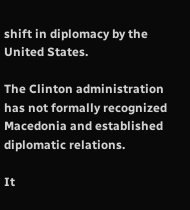shift in diplomacy by the United States.

The Clinton administration has not formally recognized Macedonia and established diplomatic relations.

It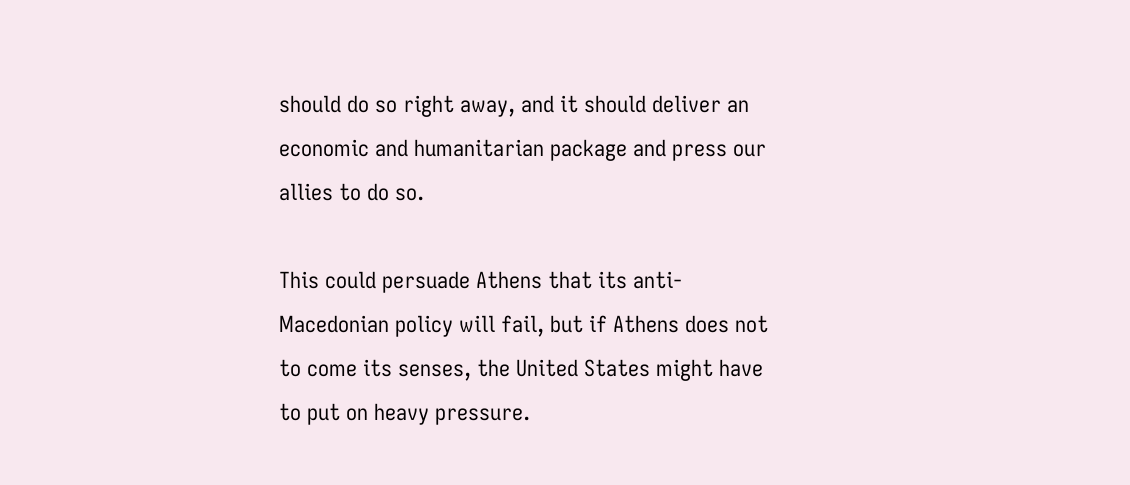should do so right away, and it should deliver an economic and humanitarian package and press our allies to do so.

This could persuade Athens that its anti-Macedonian policy will fail, but if Athens does not to come its senses, the United States might have to put on heavy pressure.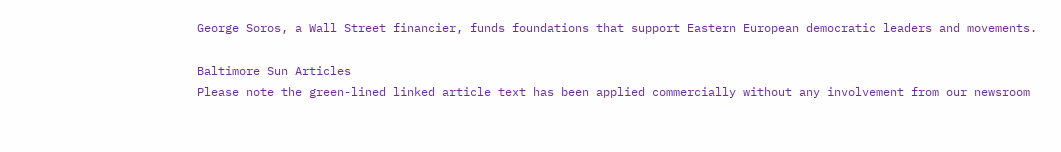George Soros, a Wall Street financier, funds foundations that support Eastern European democratic leaders and movements.

Baltimore Sun Articles
Please note the green-lined linked article text has been applied commercially without any involvement from our newsroom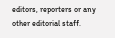editors, reporters or any other editorial staff.